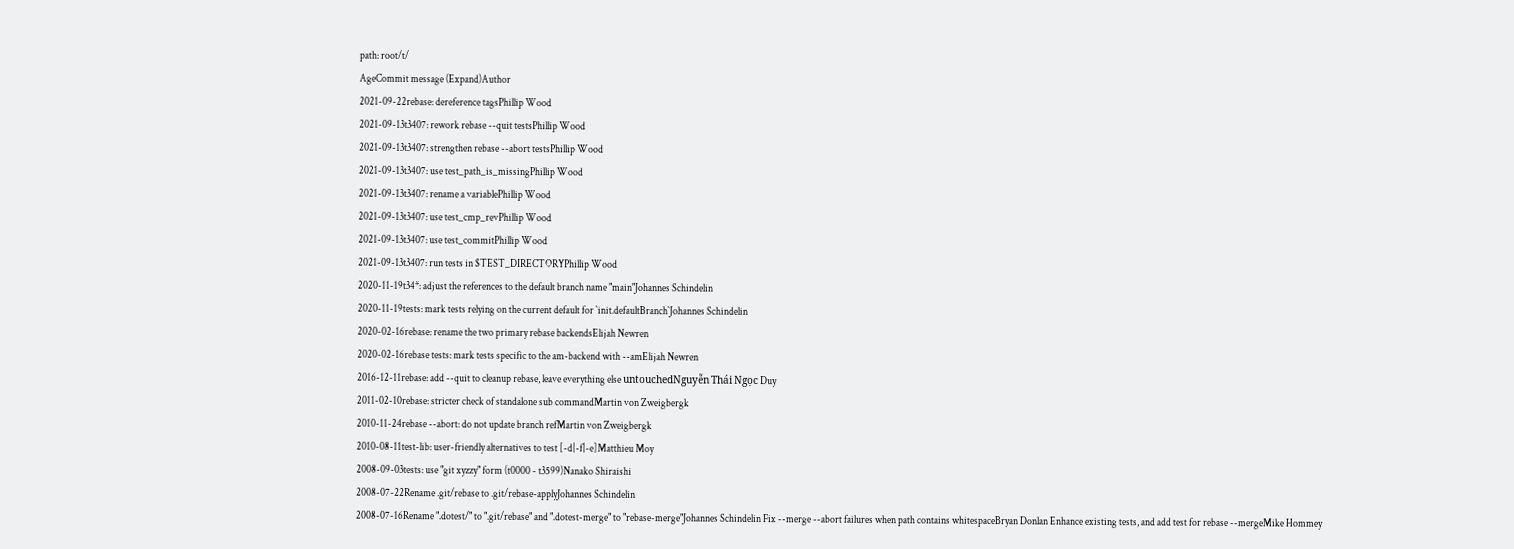path: root/t/
AgeCommit message (Expand)Author
2021-09-22rebase: dereference tagsPhillip Wood
2021-09-13t3407: rework rebase --quit testsPhillip Wood
2021-09-13t3407: strengthen rebase --abort testsPhillip Wood
2021-09-13t3407: use test_path_is_missingPhillip Wood
2021-09-13t3407: rename a variablePhillip Wood
2021-09-13t3407: use test_cmp_revPhillip Wood
2021-09-13t3407: use test_commitPhillip Wood
2021-09-13t3407: run tests in $TEST_DIRECTORYPhillip Wood
2020-11-19t34*: adjust the references to the default branch name "main"Johannes Schindelin
2020-11-19tests: mark tests relying on the current default for `init.defaultBranch`Johannes Schindelin
2020-02-16rebase: rename the two primary rebase backendsElijah Newren
2020-02-16rebase tests: mark tests specific to the am-backend with --amElijah Newren
2016-12-11rebase: add --quit to cleanup rebase, leave everything else untouchedNguyễn Thái Ngọc Duy
2011-02-10rebase: stricter check of standalone sub commandMartin von Zweigbergk
2010-11-24rebase --abort: do not update branch refMartin von Zweigbergk
2010-08-11test-lib: user-friendly alternatives to test [-d|-f|-e]Matthieu Moy
2008-09-03tests: use "git xyzzy" form (t0000 - t3599)Nanako Shiraishi
2008-07-22Rename .git/rebase to .git/rebase-applyJohannes Schindelin
2008-07-16Rename ".dotest/" to ".git/rebase" and ".dotest-merge" to "rebase-merge"Johannes Schindelin Fix --merge --abort failures when path contains whitespaceBryan Donlan Enhance existing tests, and add test for rebase --mergeMike Hommey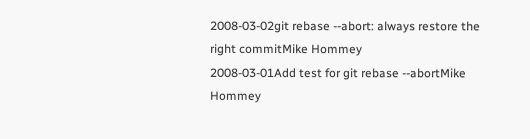2008-03-02git rebase --abort: always restore the right commitMike Hommey
2008-03-01Add test for git rebase --abortMike Hommey